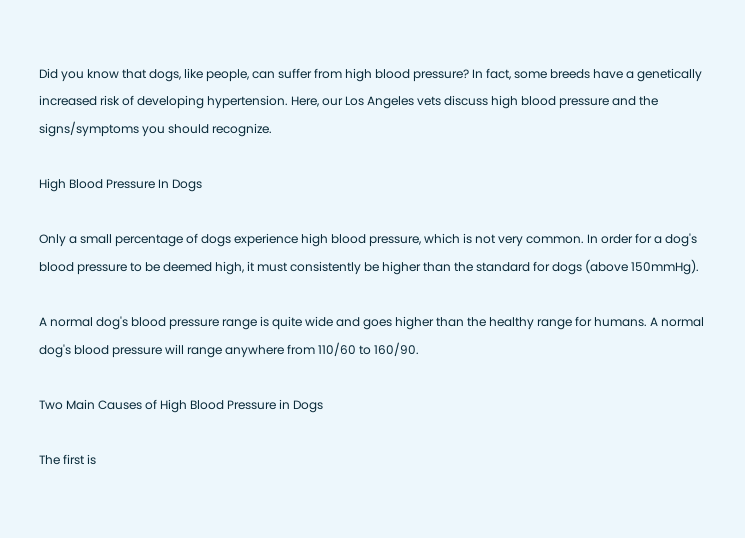Did you know that dogs, like people, can suffer from high blood pressure? In fact, some breeds have a genetically increased risk of developing hypertension. Here, our Los Angeles vets discuss high blood pressure and the signs/symptoms you should recognize.

High Blood Pressure In Dogs

Only a small percentage of dogs experience high blood pressure, which is not very common. In order for a dog's blood pressure to be deemed high, it must consistently be higher than the standard for dogs (above 150mmHg).

A normal dog's blood pressure range is quite wide and goes higher than the healthy range for humans. A normal dog's blood pressure will range anywhere from 110/60 to 160/90.

Two Main Causes of High Blood Pressure in Dogs

The first is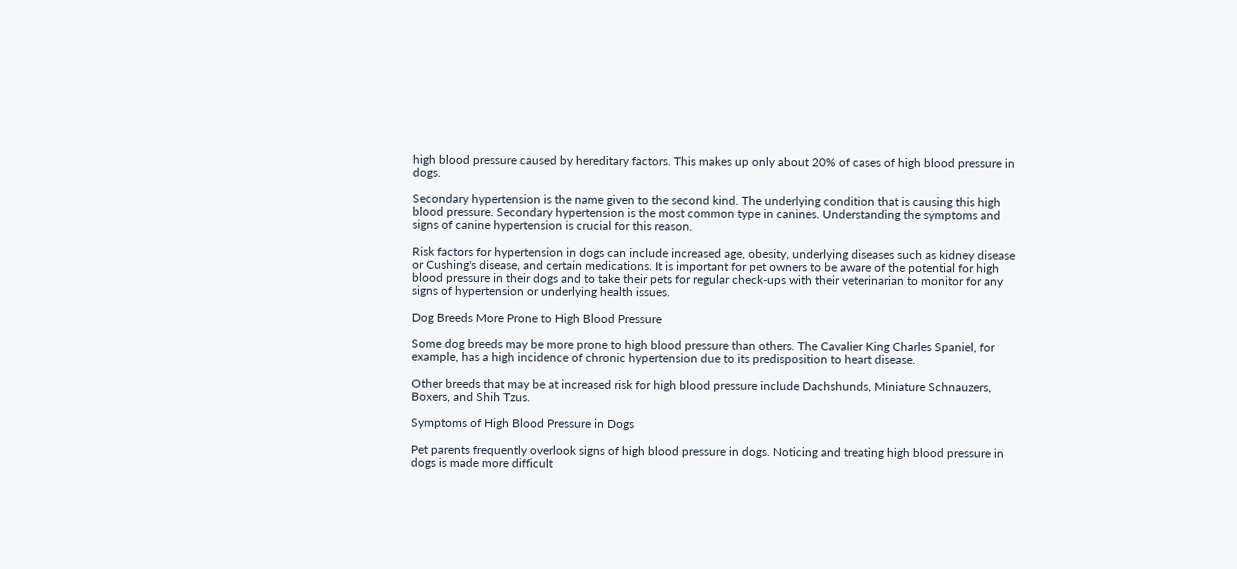high blood pressure caused by hereditary factors. This makes up only about 20% of cases of high blood pressure in dogs.

Secondary hypertension is the name given to the second kind. The underlying condition that is causing this high blood pressure. Secondary hypertension is the most common type in canines. Understanding the symptoms and signs of canine hypertension is crucial for this reason.

Risk factors for hypertension in dogs can include increased age, obesity, underlying diseases such as kidney disease or Cushing's disease, and certain medications. It is important for pet owners to be aware of the potential for high blood pressure in their dogs and to take their pets for regular check-ups with their veterinarian to monitor for any signs of hypertension or underlying health issues.

Dog Breeds More Prone to High Blood Pressure

Some dog breeds may be more prone to high blood pressure than others. The Cavalier King Charles Spaniel, for example, has a high incidence of chronic hypertension due to its predisposition to heart disease.

Other breeds that may be at increased risk for high blood pressure include Dachshunds, Miniature Schnauzers, Boxers, and Shih Tzus.

Symptoms of High Blood Pressure in Dogs

Pet parents frequently overlook signs of high blood pressure in dogs. Noticing and treating high blood pressure in dogs is made more difficult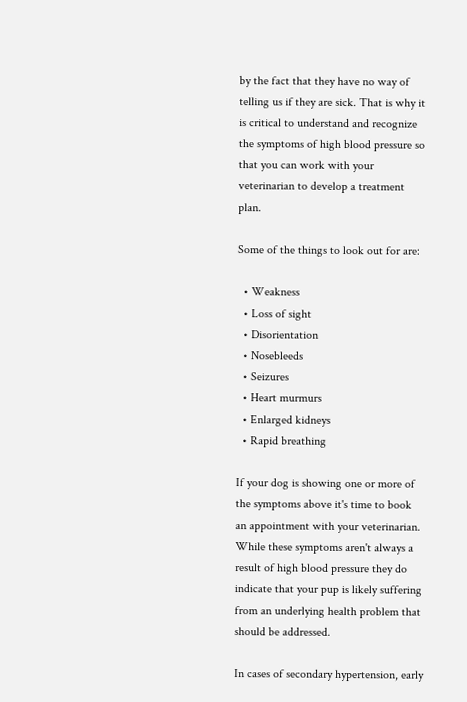by the fact that they have no way of telling us if they are sick. That is why it is critical to understand and recognize the symptoms of high blood pressure so that you can work with your veterinarian to develop a treatment plan.

Some of the things to look out for are:

  • Weakness
  • Loss of sight
  • Disorientation
  • Nosebleeds
  • Seizures
  • Heart murmurs
  • Enlarged kidneys
  • Rapid breathing

If your dog is showing one or more of the symptoms above it's time to book an appointment with your veterinarian. While these symptoms aren't always a result of high blood pressure they do indicate that your pup is likely suffering from an underlying health problem that should be addressed.

In cases of secondary hypertension, early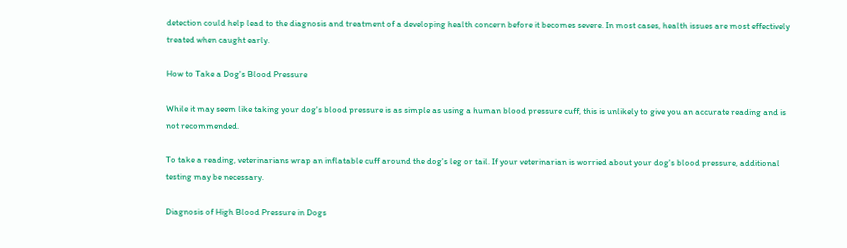detection could help lead to the diagnosis and treatment of a developing health concern before it becomes severe. In most cases, health issues are most effectively treated when caught early.

How to Take a Dog's Blood Pressure

While it may seem like taking your dog's blood pressure is as simple as using a human blood pressure cuff, this is unlikely to give you an accurate reading and is not recommended.

To take a reading, veterinarians wrap an inflatable cuff around the dog's leg or tail. If your veterinarian is worried about your dog's blood pressure, additional testing may be necessary.

Diagnosis of High Blood Pressure in Dogs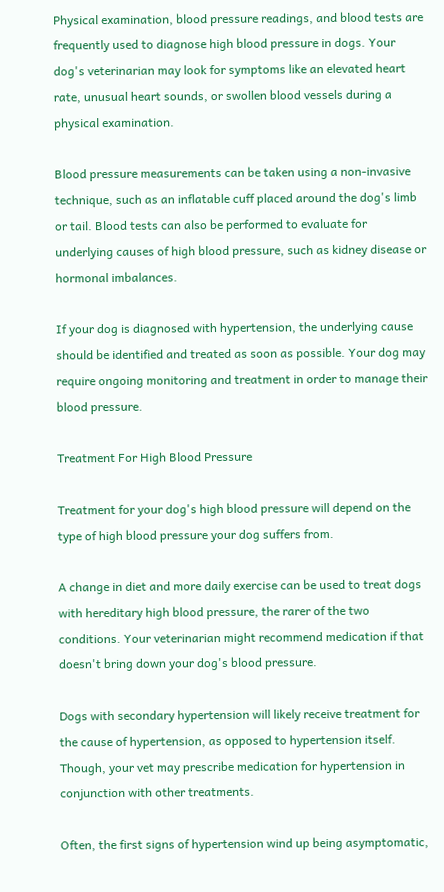Physical examination, blood pressure readings, and blood tests are frequently used to diagnose high blood pressure in dogs. Your dog's veterinarian may look for symptoms like an elevated heart rate, unusual heart sounds, or swollen blood vessels during a physical examination.

Blood pressure measurements can be taken using a non-invasive technique, such as an inflatable cuff placed around the dog's limb or tail. Blood tests can also be performed to evaluate for underlying causes of high blood pressure, such as kidney disease or hormonal imbalances.

If your dog is diagnosed with hypertension, the underlying cause should be identified and treated as soon as possible. Your dog may require ongoing monitoring and treatment in order to manage their blood pressure.

Treatment For High Blood Pressure

Treatment for your dog's high blood pressure will depend on the type of high blood pressure your dog suffers from.

A change in diet and more daily exercise can be used to treat dogs with hereditary high blood pressure, the rarer of the two conditions. Your veterinarian might recommend medication if that doesn't bring down your dog's blood pressure.

Dogs with secondary hypertension will likely receive treatment for the cause of hypertension, as opposed to hypertension itself. Though, your vet may prescribe medication for hypertension in conjunction with other treatments.

Often, the first signs of hypertension wind up being asymptomatic,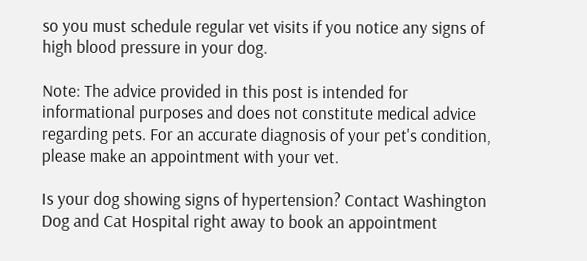so you must schedule regular vet visits if you notice any signs of high blood pressure in your dog.

Note: The advice provided in this post is intended for informational purposes and does not constitute medical advice regarding pets. For an accurate diagnosis of your pet's condition, please make an appointment with your vet.

Is your dog showing signs of hypertension? Contact Washington Dog and Cat Hospital right away to book an appointment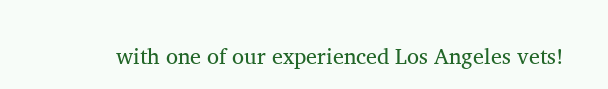with one of our experienced Los Angeles vets!